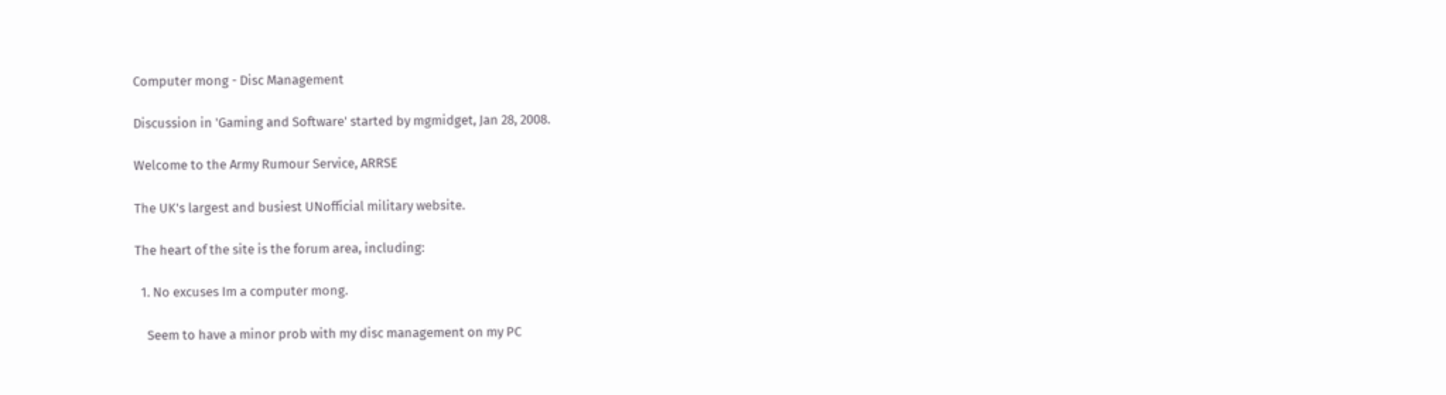Computer mong - Disc Management

Discussion in 'Gaming and Software' started by mgmidget, Jan 28, 2008.

Welcome to the Army Rumour Service, ARRSE

The UK's largest and busiest UNofficial military website.

The heart of the site is the forum area, including:

  1. No excuses Im a computer mong.

    Seem to have a minor prob with my disc management on my PC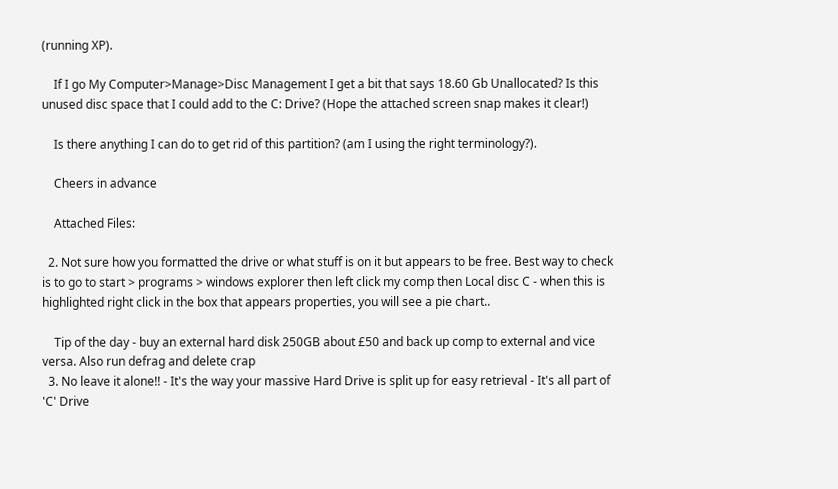(running XP).

    If I go My Computer>Manage>Disc Management I get a bit that says 18.60 Gb Unallocated? Is this unused disc space that I could add to the C: Drive? (Hope the attached screen snap makes it clear!)

    Is there anything I can do to get rid of this partition? (am I using the right terminology?).

    Cheers in advance

    Attached Files:

  2. Not sure how you formatted the drive or what stuff is on it but appears to be free. Best way to check is to go to start > programs > windows explorer then left click my comp then Local disc C - when this is highlighted right click in the box that appears properties, you will see a pie chart..

    Tip of the day - buy an external hard disk 250GB about £50 and back up comp to external and vice versa. Also run defrag and delete crap
  3. No leave it alone!! - It's the way your massive Hard Drive is split up for easy retrieval - It's all part of 'C' Drive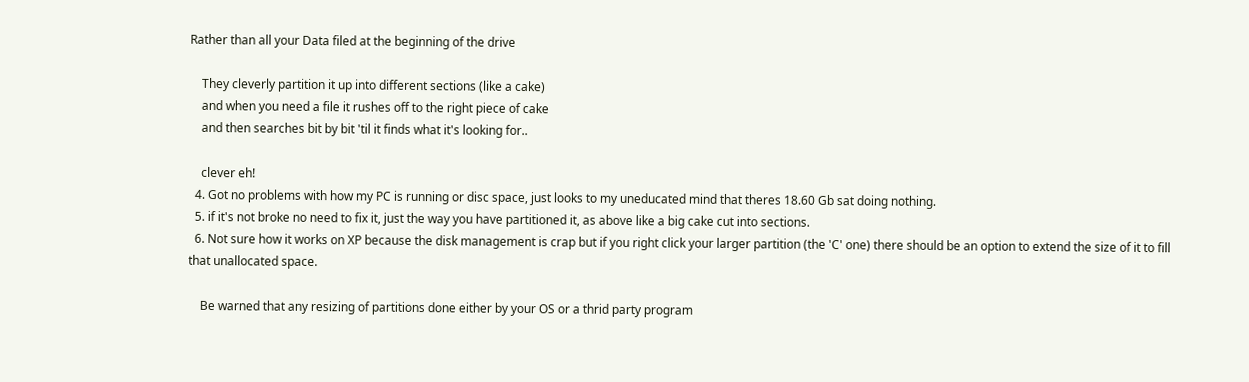Rather than all your Data filed at the beginning of the drive

    They cleverly partition it up into different sections (like a cake)
    and when you need a file it rushes off to the right piece of cake
    and then searches bit by bit 'til it finds what it's looking for..

    clever eh!
  4. Got no problems with how my PC is running or disc space, just looks to my uneducated mind that theres 18.60 Gb sat doing nothing.
  5. if it's not broke no need to fix it, just the way you have partitioned it, as above like a big cake cut into sections.
  6. Not sure how it works on XP because the disk management is crap but if you right click your larger partition (the 'C' one) there should be an option to extend the size of it to fill that unallocated space.

    Be warned that any resizing of partitions done either by your OS or a thrid party program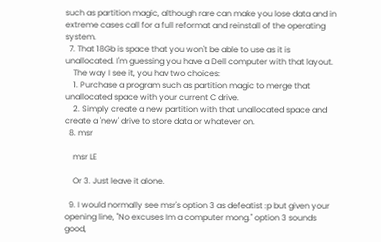such as partition magic, although rare can make you lose data and in extreme cases call for a full reformat and reinstall of the operating system.
  7. That 18Gb is space that you won't be able to use as it is unallocated. I'm guessing you have a Dell computer with that layout.
    The way I see it, you hav two choices:
    1. Purchase a program such as partition magic to merge that unallocated space with your current C drive.
    2. Simply create a new partition with that unallocated space and create a 'new' drive to store data or whatever on.
  8. msr

    msr LE

    Or 3. Just leave it alone.

  9. I would normally see msr's option 3 as defeatist :p but given your opening line, "No excuses Im a computer mong." option 3 sounds good,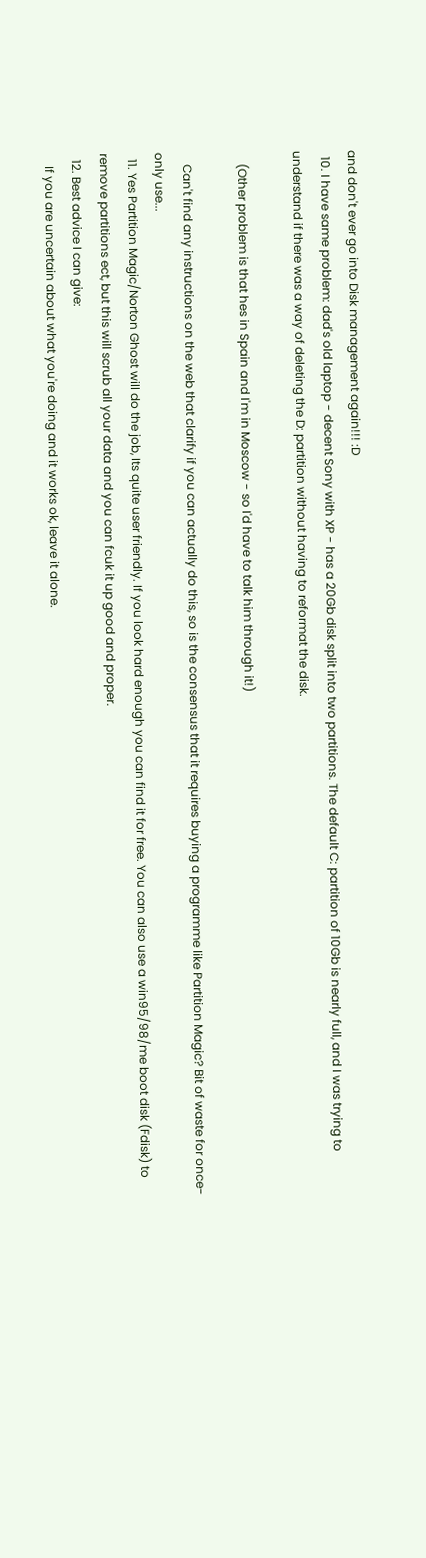and don't ever go into Disk management again!!! :D
  10. I have same problem: dad's old laptop - decent Sony with XP - has a 20Gb disk split into two partitions. The default C: partition of 10Gb is nearly full, and I was trying to understand if there was a way of deleting the D: partition without having to reformat the disk.

    (Other problem is that hes in Spain and I'm in Moscow - so I'd have to talk him through it!)

    Can't find any instructions on the web that clarify if you can actually do this, so is the consensus that it requires buying a programme like Partition Magic? Bit of waste for once-only use...
  11. Yes Partition Magic/Norton Ghost will do the job, Its quite user friendly. If you look hard enough you can find it for free. You can also use a win95/98/me boot disk (Fdisk) to remove partitions ect, but this will scrub all your data and you can fcuk it up good and proper.
  12. Best advice I can give:
    If you are uncertain about what you're doing and it works ok, leave it alone.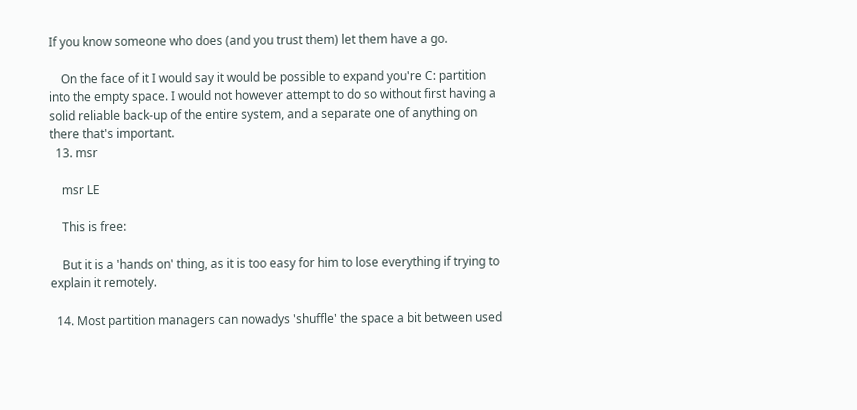If you know someone who does (and you trust them) let them have a go.

    On the face of it I would say it would be possible to expand you're C: partition into the empty space. I would not however attempt to do so without first having a solid reliable back-up of the entire system, and a separate one of anything on there that's important.
  13. msr

    msr LE

    This is free:

    But it is a 'hands on' thing, as it is too easy for him to lose everything if trying to explain it remotely.

  14. Most partition managers can nowadys 'shuffle' the space a bit between used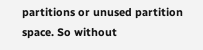partitions or unused partition space. So without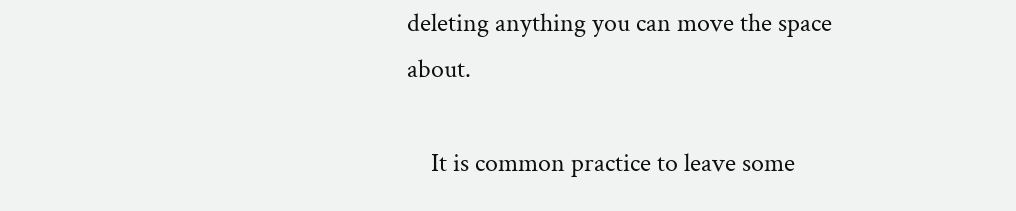deleting anything you can move the space about.

    It is common practice to leave some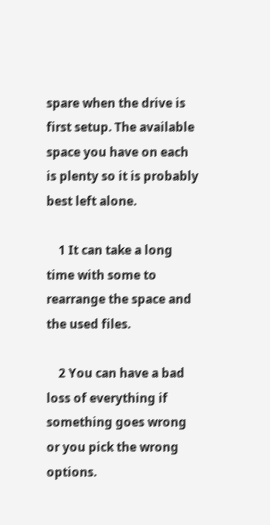spare when the drive is first setup. The available space you have on each is plenty so it is probably best left alone.

    1 It can take a long time with some to rearrange the space and the used files.

    2 You can have a bad loss of everything if something goes wrong or you pick the wrong options.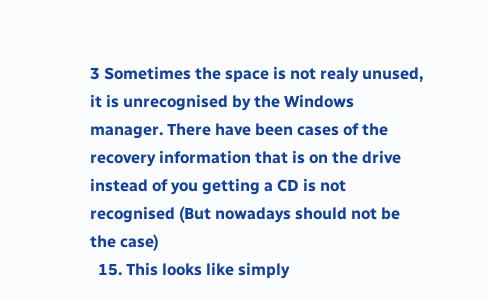3 Sometimes the space is not realy unused, it is unrecognised by the Windows manager. There have been cases of the recovery information that is on the drive instead of you getting a CD is not recognised (But nowadays should not be the case)
  15. This looks like simply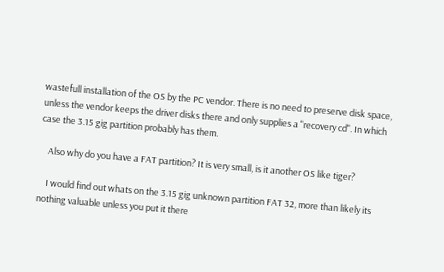wastefull installation of the OS by the PC vendor. There is no need to preserve disk space, unless the vendor keeps the driver disks there and only supplies a "recovery cd". In which case the 3.15 gig partition probably has them.

    Also why do you have a FAT partition? It is very small, is it another OS like tiger?

    I would find out whats on the 3.15 gig unknown partition FAT 32, more than likely its nothing valuable unless you put it there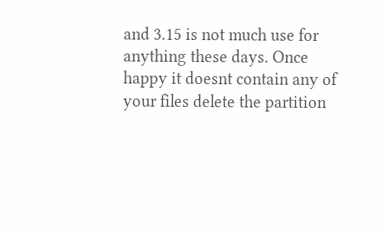and 3.15 is not much use for anything these days. Once happy it doesnt contain any of your files delete the partition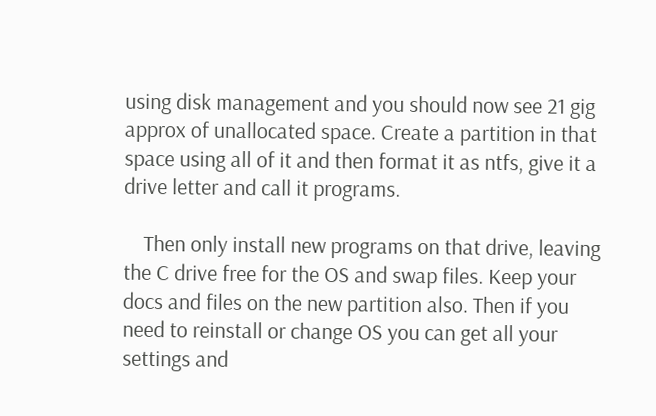using disk management and you should now see 21 gig approx of unallocated space. Create a partition in that space using all of it and then format it as ntfs, give it a drive letter and call it programs.

    Then only install new programs on that drive, leaving the C drive free for the OS and swap files. Keep your docs and files on the new partition also. Then if you need to reinstall or change OS you can get all your settings and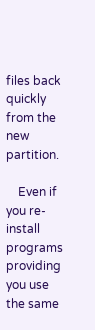files back quickly from the new partition.

    Even if you re-install programs providing you use the same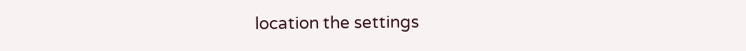location the settings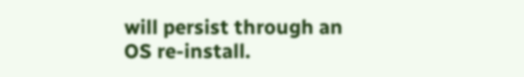will persist through an OS re-install.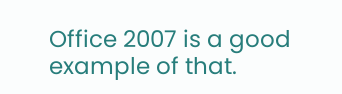Office 2007 is a good example of that.